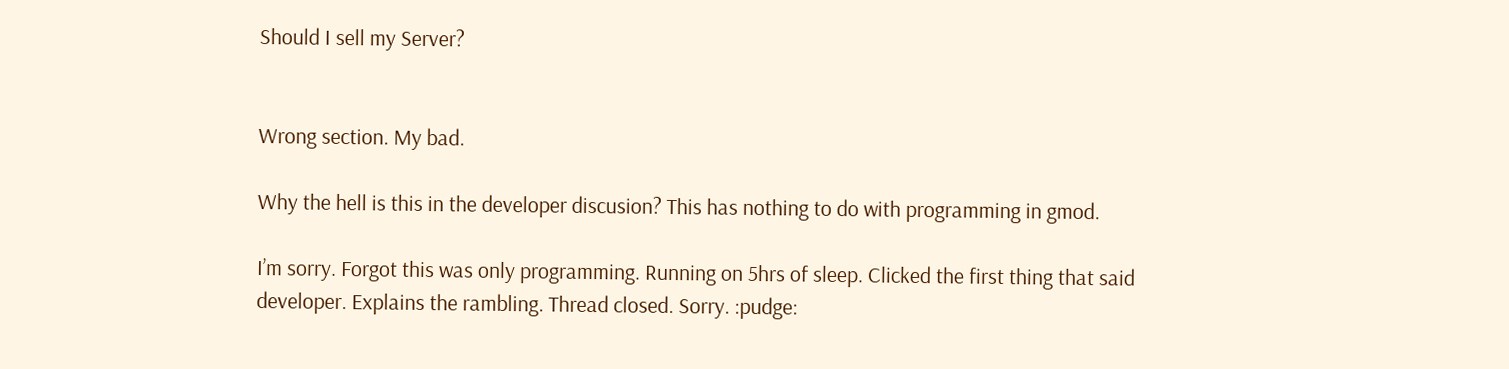Should I sell my Server?


Wrong section. My bad.

Why the hell is this in the developer discusion? This has nothing to do with programming in gmod.

I’m sorry. Forgot this was only programming. Running on 5hrs of sleep. Clicked the first thing that said developer. Explains the rambling. Thread closed. Sorry. :pudge: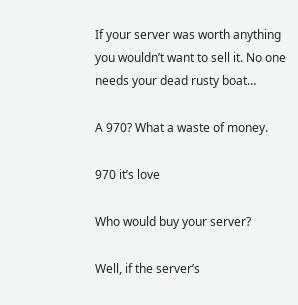If your server was worth anything you wouldn’t want to sell it. No one needs your dead rusty boat…

A 970? What a waste of money.

970 it’s love

Who would buy your server?

Well, if the server’s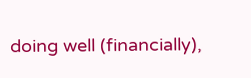doing well (financially),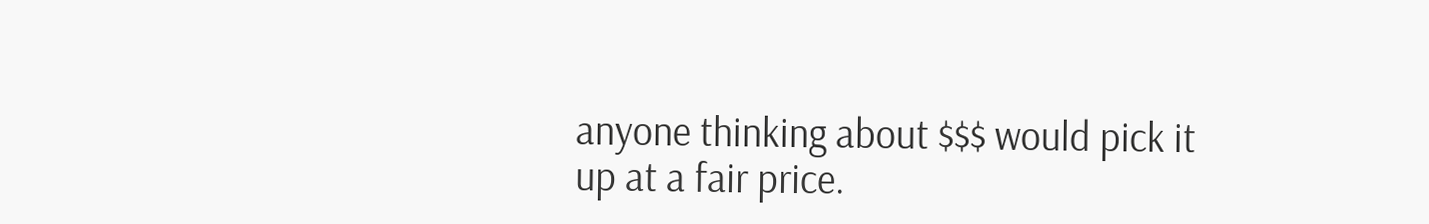anyone thinking about $$$ would pick it up at a fair price.